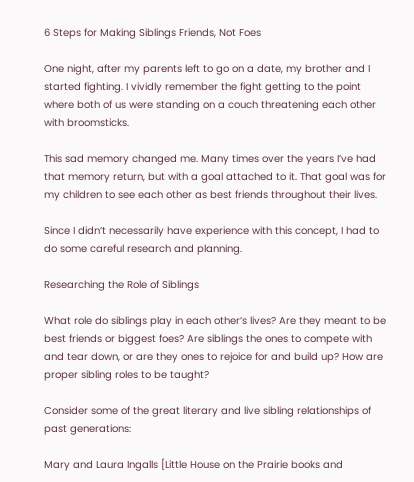6 Steps for Making Siblings Friends, Not Foes

One night, after my parents left to go on a date, my brother and I started fighting. I vividly remember the fight getting to the point where both of us were standing on a couch threatening each other with broomsticks.

This sad memory changed me. Many times over the years I’ve had that memory return, but with a goal attached to it. That goal was for my children to see each other as best friends throughout their lives.

Since I didn’t necessarily have experience with this concept, I had to do some careful research and planning.

Researching the Role of Siblings

What role do siblings play in each other’s lives? Are they meant to be best friends or biggest foes? Are siblings the ones to compete with and tear down, or are they ones to rejoice for and build up? How are proper sibling roles to be taught?

Consider some of the great literary and live sibling relationships of past generations:

Mary and Laura Ingalls [Little House on the Prairie books and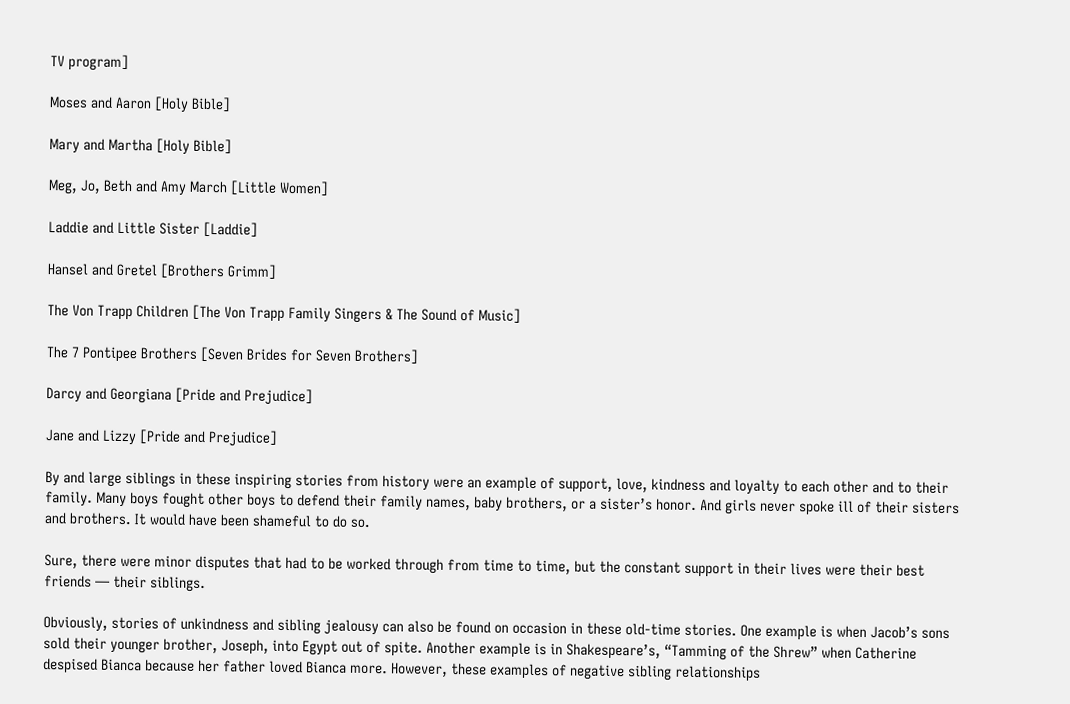TV program]

Moses and Aaron [Holy Bible]

Mary and Martha [Holy Bible]

Meg, Jo, Beth and Amy March [Little Women]

Laddie and Little Sister [Laddie]

Hansel and Gretel [Brothers Grimm]

The Von Trapp Children [The Von Trapp Family Singers & The Sound of Music]

The 7 Pontipee Brothers [Seven Brides for Seven Brothers]

Darcy and Georgiana [Pride and Prejudice]

Jane and Lizzy [Pride and Prejudice]

By and large siblings in these inspiring stories from history were an example of support, love, kindness and loyalty to each other and to their family. Many boys fought other boys to defend their family names, baby brothers, or a sister’s honor. And girls never spoke ill of their sisters and brothers. It would have been shameful to do so.

Sure, there were minor disputes that had to be worked through from time to time, but the constant support in their lives were their best friends — their siblings.

Obviously, stories of unkindness and sibling jealousy can also be found on occasion in these old-time stories. One example is when Jacob’s sons sold their younger brother, Joseph, into Egypt out of spite. Another example is in Shakespeare’s, “Tamming of the Shrew” when Catherine despised Bianca because her father loved Bianca more. However, these examples of negative sibling relationships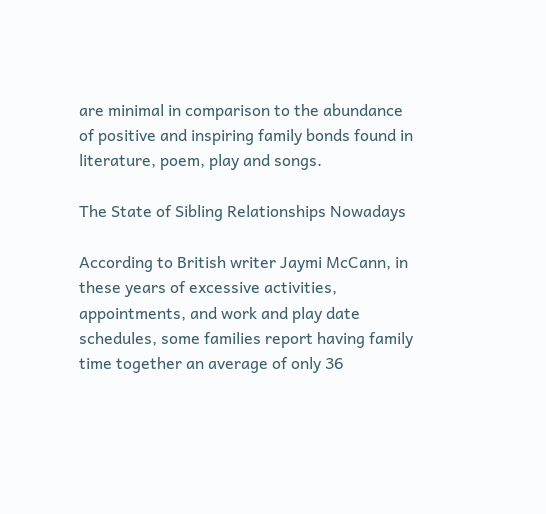are minimal in comparison to the abundance of positive and inspiring family bonds found in literature, poem, play and songs.

The State of Sibling Relationships Nowadays

According to British writer Jaymi McCann, in these years of excessive activities, appointments, and work and play date schedules, some families report having family time together an average of only 36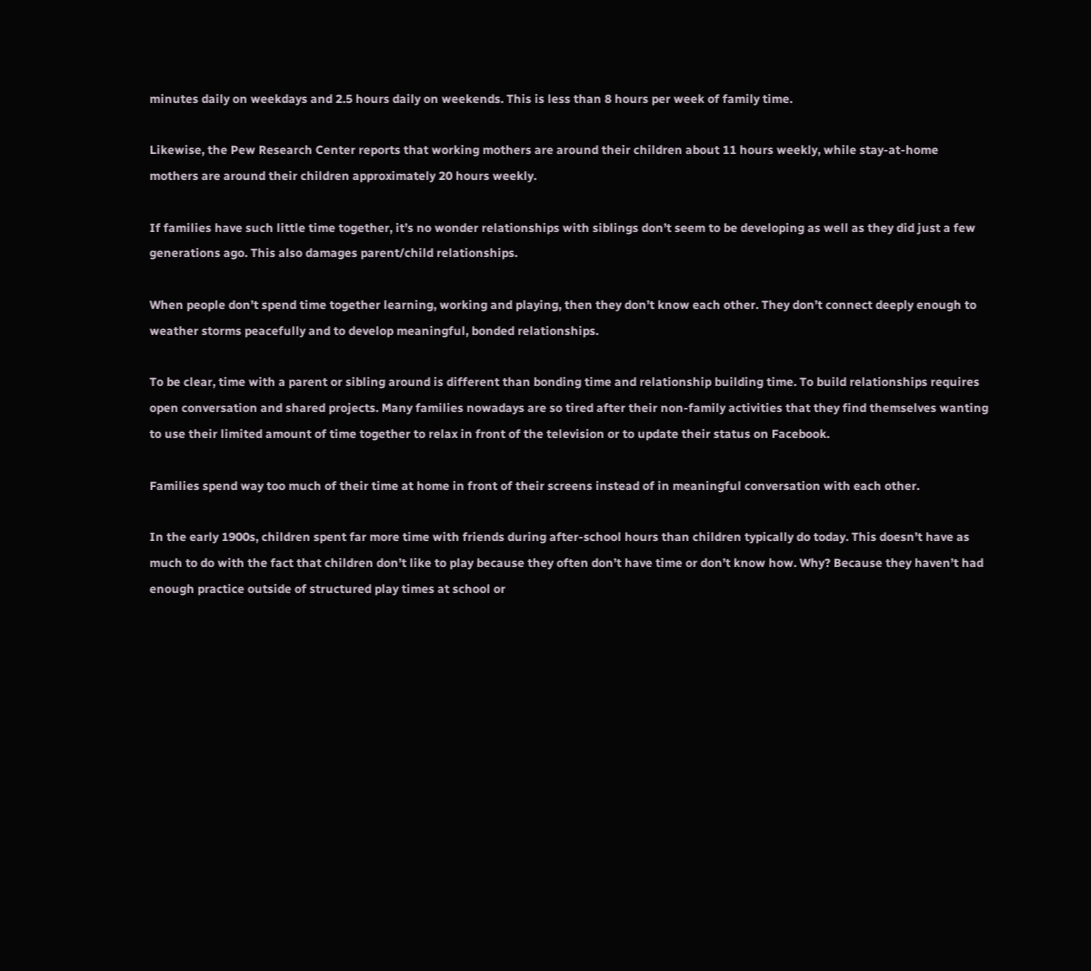minutes daily on weekdays and 2.5 hours daily on weekends. This is less than 8 hours per week of family time.

Likewise, the Pew Research Center reports that working mothers are around their children about 11 hours weekly, while stay-at-home mothers are around their children approximately 20 hours weekly.

If families have such little time together, it’s no wonder relationships with siblings don’t seem to be developing as well as they did just a few generations ago. This also damages parent/child relationships.

When people don’t spend time together learning, working and playing, then they don’t know each other. They don’t connect deeply enough to weather storms peacefully and to develop meaningful, bonded relationships.

To be clear, time with a parent or sibling around is different than bonding time and relationship building time. To build relationships requires open conversation and shared projects. Many families nowadays are so tired after their non-family activities that they find themselves wanting to use their limited amount of time together to relax in front of the television or to update their status on Facebook.

Families spend way too much of their time at home in front of their screens instead of in meaningful conversation with each other.

In the early 1900s, children spent far more time with friends during after-school hours than children typically do today. This doesn’t have as much to do with the fact that children don’t like to play because they often don’t have time or don’t know how. Why? Because they haven’t had enough practice outside of structured play times at school or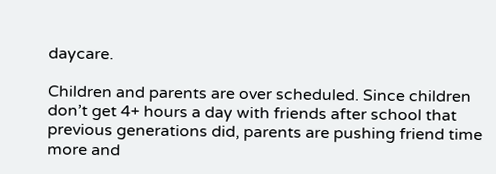daycare.

Children and parents are over scheduled. Since children don’t get 4+ hours a day with friends after school that previous generations did, parents are pushing friend time more and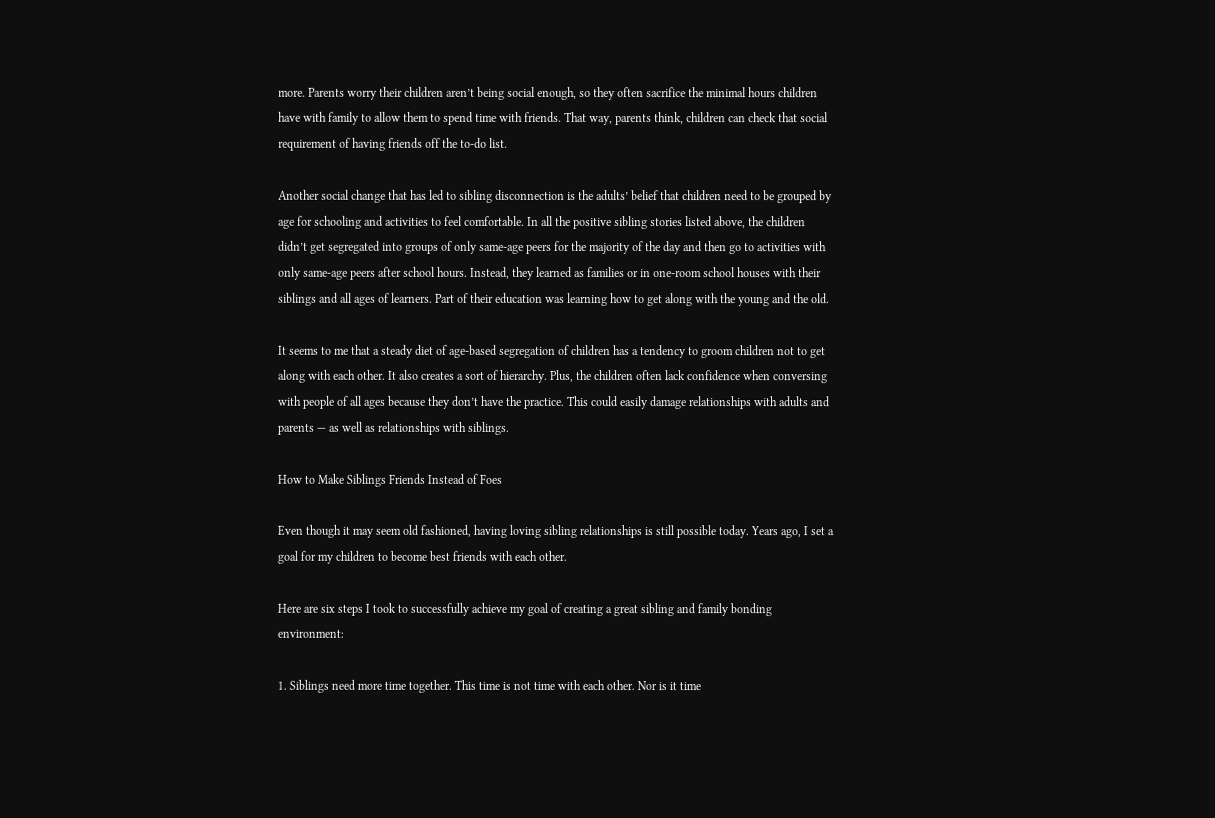more. Parents worry their children aren’t being social enough, so they often sacrifice the minimal hours children have with family to allow them to spend time with friends. That way, parents think, children can check that social requirement of having friends off the to-do list.

Another social change that has led to sibling disconnection is the adults’ belief that children need to be grouped by age for schooling and activities to feel comfortable. In all the positive sibling stories listed above, the children didn’t get segregated into groups of only same-age peers for the majority of the day and then go to activities with only same-age peers after school hours. Instead, they learned as families or in one-room school houses with their siblings and all ages of learners. Part of their education was learning how to get along with the young and the old.

It seems to me that a steady diet of age-based segregation of children has a tendency to groom children not to get along with each other. It also creates a sort of hierarchy. Plus, the children often lack confidence when conversing with people of all ages because they don’t have the practice. This could easily damage relationships with adults and parents — as well as relationships with siblings.

How to Make Siblings Friends Instead of Foes

Even though it may seem old fashioned, having loving sibling relationships is still possible today. Years ago, I set a goal for my children to become best friends with each other.

Here are six steps I took to successfully achieve my goal of creating a great sibling and family bonding environment:

1. Siblings need more time together. This time is not time with each other. Nor is it time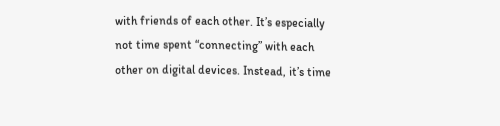with friends of each other. It’s especially not time spent “connecting” with each other on digital devices. Instead, it’s time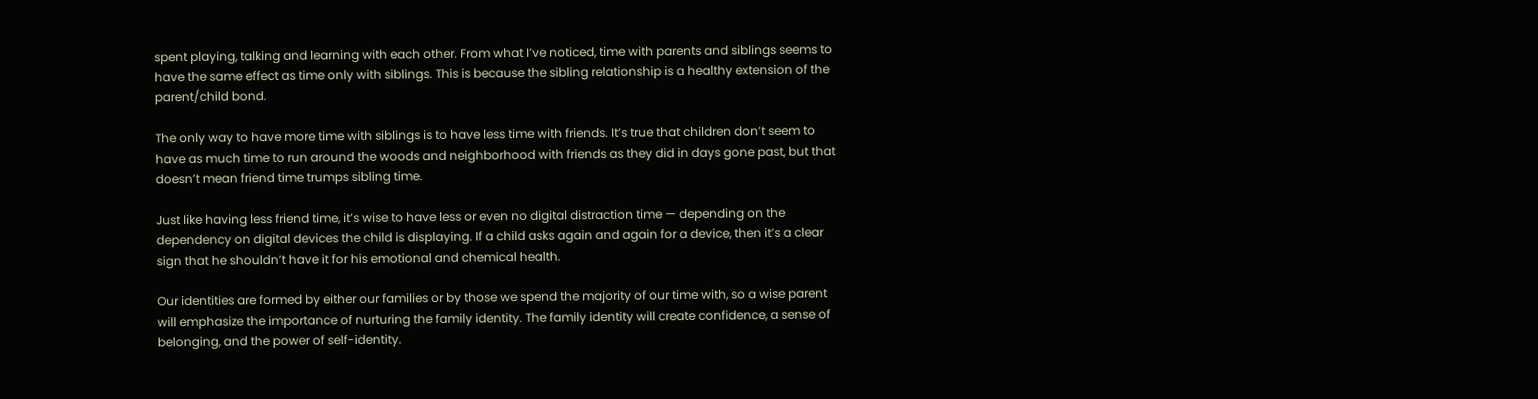spent playing, talking and learning with each other. From what I’ve noticed, time with parents and siblings seems to have the same effect as time only with siblings. This is because the sibling relationship is a healthy extension of the parent/child bond.

The only way to have more time with siblings is to have less time with friends. It’s true that children don’t seem to have as much time to run around the woods and neighborhood with friends as they did in days gone past, but that doesn’t mean friend time trumps sibling time.

Just like having less friend time, it’s wise to have less or even no digital distraction time — depending on the dependency on digital devices the child is displaying. If a child asks again and again for a device, then it’s a clear sign that he shouldn’t have it for his emotional and chemical health.

Our identities are formed by either our families or by those we spend the majority of our time with, so a wise parent will emphasize the importance of nurturing the family identity. The family identity will create confidence, a sense of belonging, and the power of self-identity.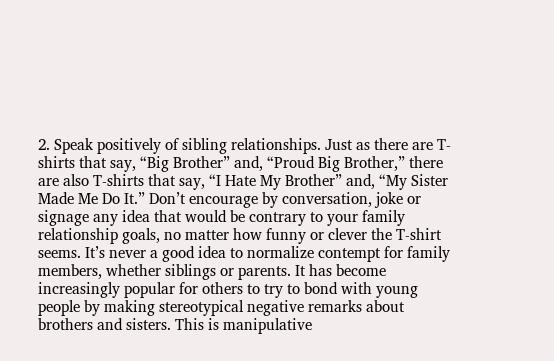2. Speak positively of sibling relationships. Just as there are T-shirts that say, “Big Brother” and, “Proud Big Brother,” there are also T-shirts that say, “I Hate My Brother” and, “My Sister Made Me Do It.” Don’t encourage by conversation, joke or signage any idea that would be contrary to your family relationship goals, no matter how funny or clever the T-shirt seems. It’s never a good idea to normalize contempt for family members, whether siblings or parents. It has become increasingly popular for others to try to bond with young people by making stereotypical negative remarks about brothers and sisters. This is manipulative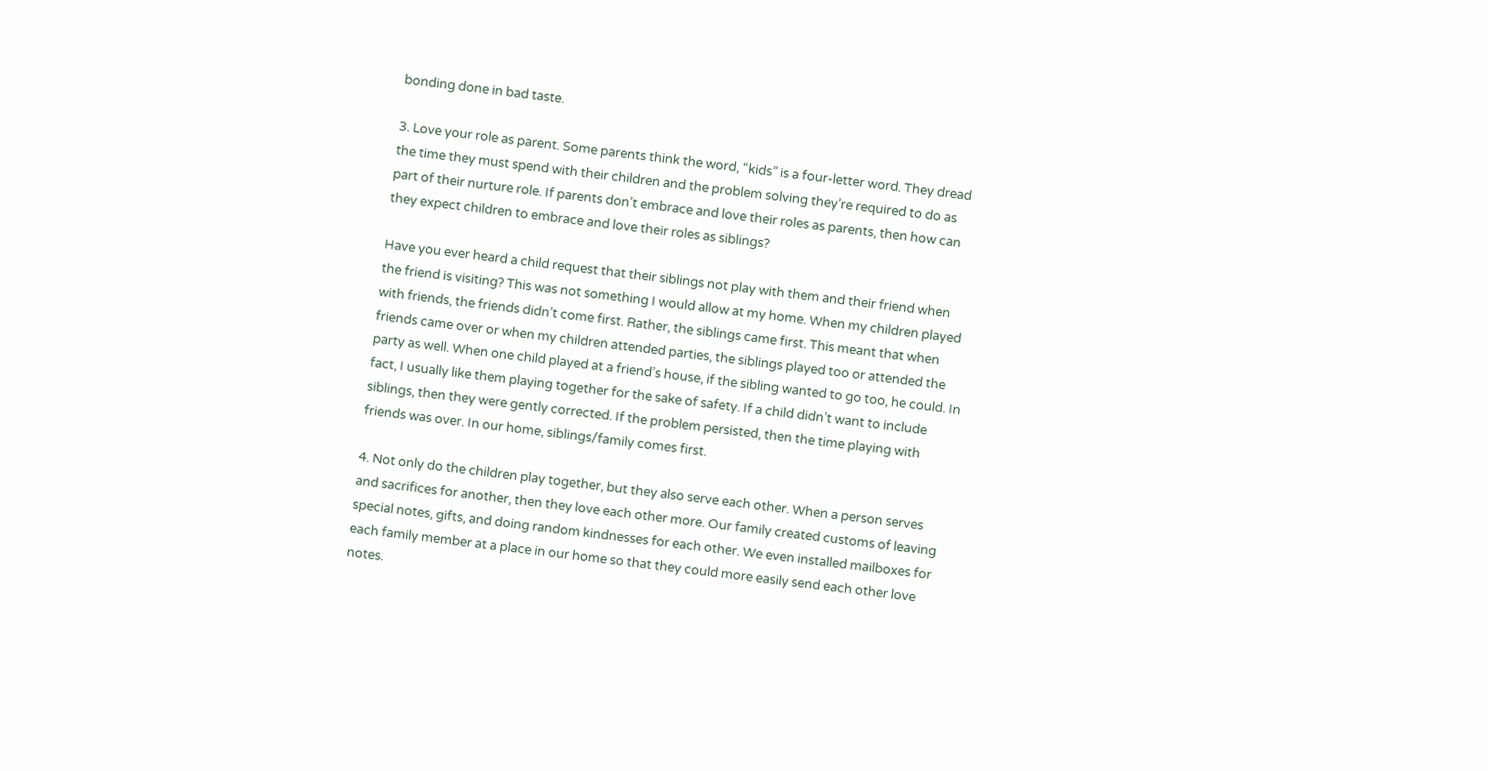bonding done in bad taste.

3. Love your role as parent. Some parents think the word, “kids” is a four-letter word. They dread the time they must spend with their children and the problem solving they’re required to do as part of their nurture role. If parents don’t embrace and love their roles as parents, then how can they expect children to embrace and love their roles as siblings?

Have you ever heard a child request that their siblings not play with them and their friend when the friend is visiting? This was not something I would allow at my home. When my children played with friends, the friends didn’t come first. Rather, the siblings came first. This meant that when friends came over or when my children attended parties, the siblings played too or attended the party as well. When one child played at a friend’s house, if the sibling wanted to go too, he could. In fact, I usually like them playing together for the sake of safety. If a child didn’t want to include siblings, then they were gently corrected. If the problem persisted, then the time playing with friends was over. In our home, siblings/family comes first.

4. Not only do the children play together, but they also serve each other. When a person serves and sacrifices for another, then they love each other more. Our family created customs of leaving special notes, gifts, and doing random kindnesses for each other. We even installed mailboxes for each family member at a place in our home so that they could more easily send each other love notes.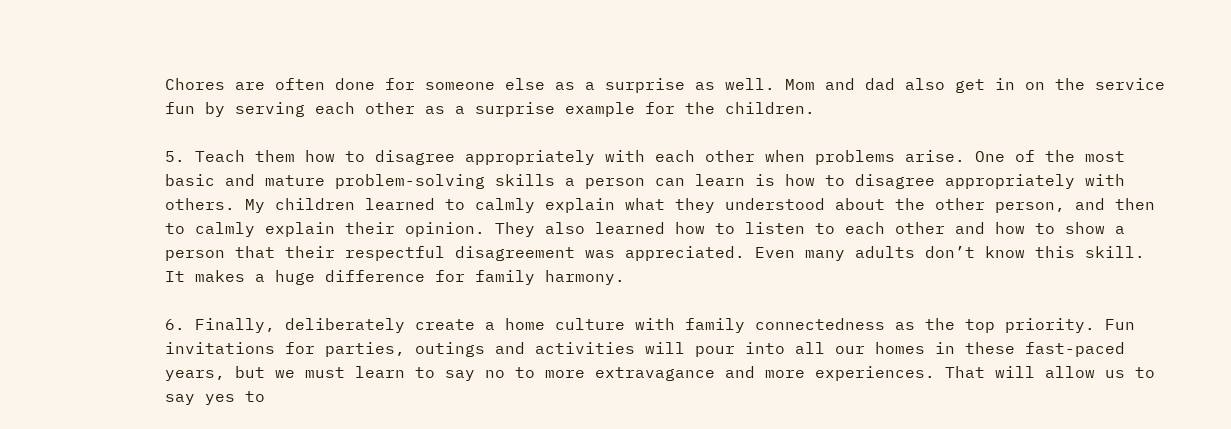Chores are often done for someone else as a surprise as well. Mom and dad also get in on the service fun by serving each other as a surprise example for the children.

5. Teach them how to disagree appropriately with each other when problems arise. One of the most basic and mature problem-solving skills a person can learn is how to disagree appropriately with others. My children learned to calmly explain what they understood about the other person, and then to calmly explain their opinion. They also learned how to listen to each other and how to show a person that their respectful disagreement was appreciated. Even many adults don’t know this skill. It makes a huge difference for family harmony.

6. Finally, deliberately create a home culture with family connectedness as the top priority. Fun invitations for parties, outings and activities will pour into all our homes in these fast-paced years, but we must learn to say no to more extravagance and more experiences. That will allow us to say yes to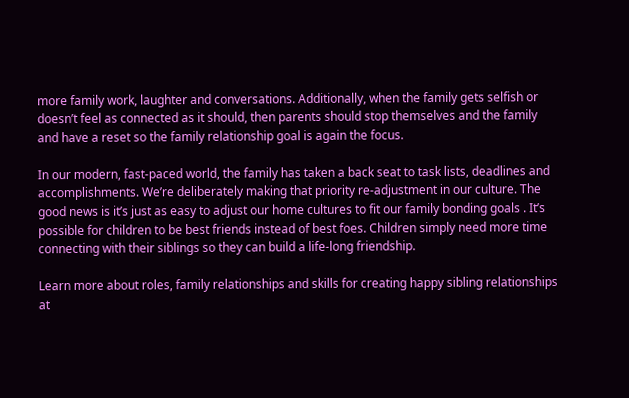more family work, laughter and conversations. Additionally, when the family gets selfish or doesn’t feel as connected as it should, then parents should stop themselves and the family and have a reset so the family relationship goal is again the focus.

In our modern, fast-paced world, the family has taken a back seat to task lists, deadlines and accomplishments. We’re deliberately making that priority re-adjustment in our culture. The good news is it’s just as easy to adjust our home cultures to fit our family bonding goals . It’s possible for children to be best friends instead of best foes. Children simply need more time connecting with their siblings so they can build a life-long friendship.

Learn more about roles, family relationships and skills for creating happy sibling relationships at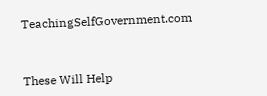TeachingSelfGovernment.com



These Will Help